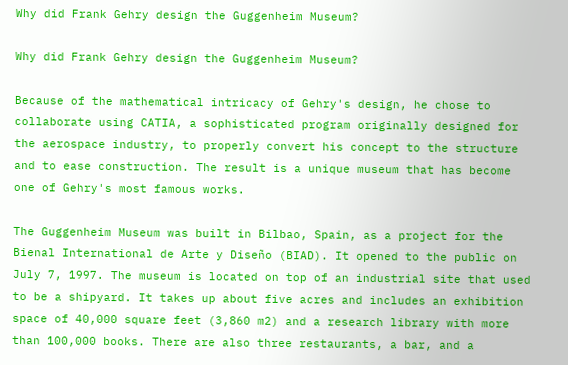Why did Frank Gehry design the Guggenheim Museum?

Why did Frank Gehry design the Guggenheim Museum?

Because of the mathematical intricacy of Gehry's design, he chose to collaborate using CATIA, a sophisticated program originally designed for the aerospace industry, to properly convert his concept to the structure and to ease construction. The result is a unique museum that has become one of Gehry's most famous works.

The Guggenheim Museum was built in Bilbao, Spain, as a project for the Bienal International de Arte y Diseño (BIAD). It opened to the public on July 7, 1997. The museum is located on top of an industrial site that used to be a shipyard. It takes up about five acres and includes an exhibition space of 40,000 square feet (3,860 m2) and a research library with more than 100,000 books. There are also three restaurants, a bar, and a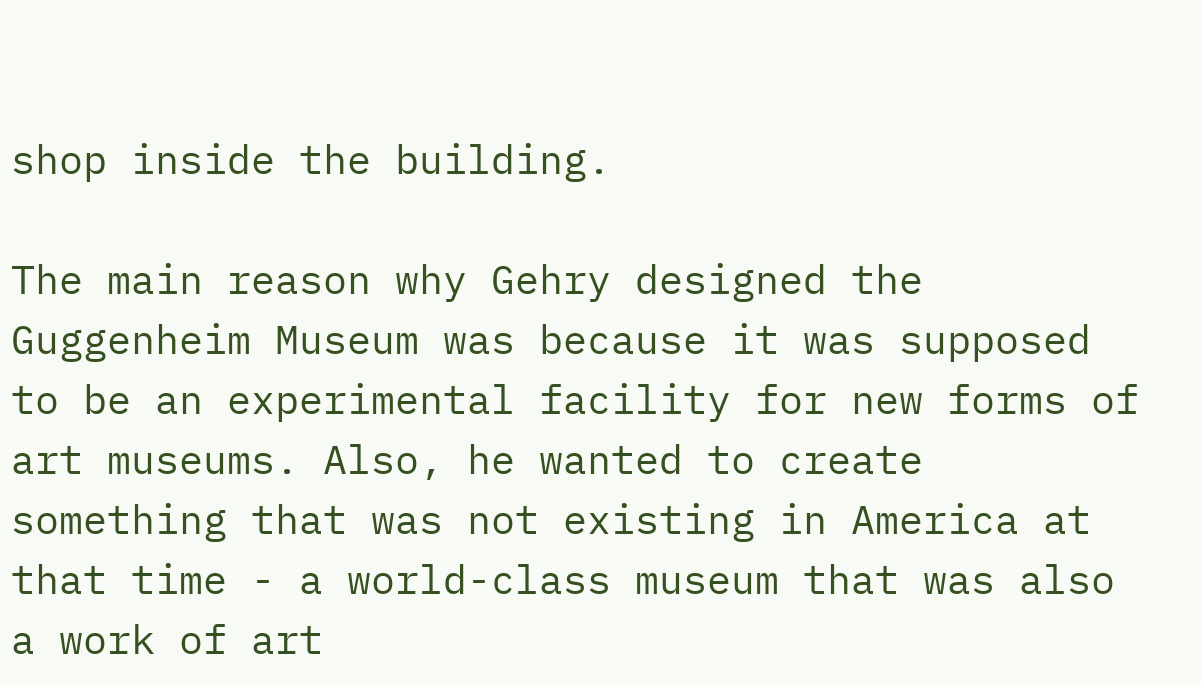shop inside the building.

The main reason why Gehry designed the Guggenheim Museum was because it was supposed to be an experimental facility for new forms of art museums. Also, he wanted to create something that was not existing in America at that time - a world-class museum that was also a work of art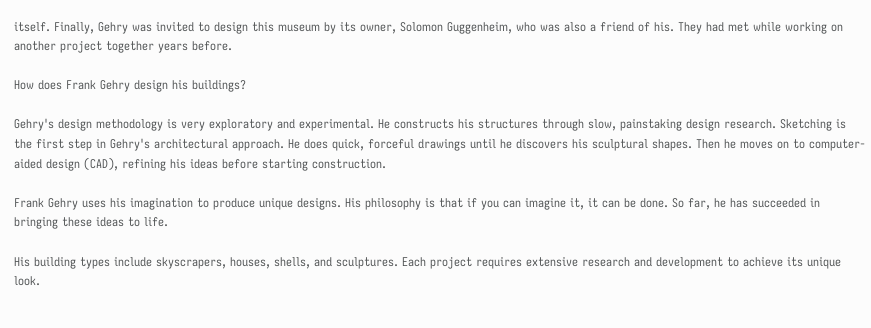itself. Finally, Gehry was invited to design this museum by its owner, Solomon Guggenheim, who was also a friend of his. They had met while working on another project together years before.

How does Frank Gehry design his buildings?

Gehry's design methodology is very exploratory and experimental. He constructs his structures through slow, painstaking design research. Sketching is the first step in Gehry's architectural approach. He does quick, forceful drawings until he discovers his sculptural shapes. Then he moves on to computer-aided design (CAD), refining his ideas before starting construction.

Frank Gehry uses his imagination to produce unique designs. His philosophy is that if you can imagine it, it can be done. So far, he has succeeded in bringing these ideas to life.

His building types include skyscrapers, houses, shells, and sculptures. Each project requires extensive research and development to achieve its unique look.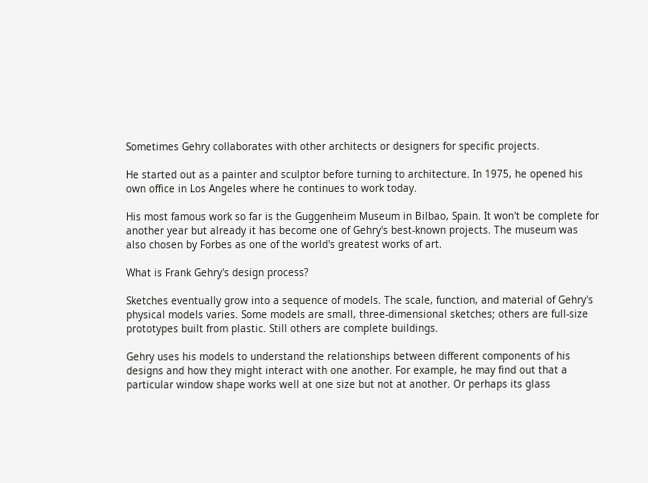Sometimes Gehry collaborates with other architects or designers for specific projects.

He started out as a painter and sculptor before turning to architecture. In 1975, he opened his own office in Los Angeles where he continues to work today.

His most famous work so far is the Guggenheim Museum in Bilbao, Spain. It won't be complete for another year but already it has become one of Gehry's best-known projects. The museum was also chosen by Forbes as one of the world's greatest works of art.

What is Frank Gehry's design process?

Sketches eventually grow into a sequence of models. The scale, function, and material of Gehry's physical models varies. Some models are small, three-dimensional sketches; others are full-size prototypes built from plastic. Still others are complete buildings.

Gehry uses his models to understand the relationships between different components of his designs and how they might interact with one another. For example, he may find out that a particular window shape works well at one size but not at another. Or perhaps its glass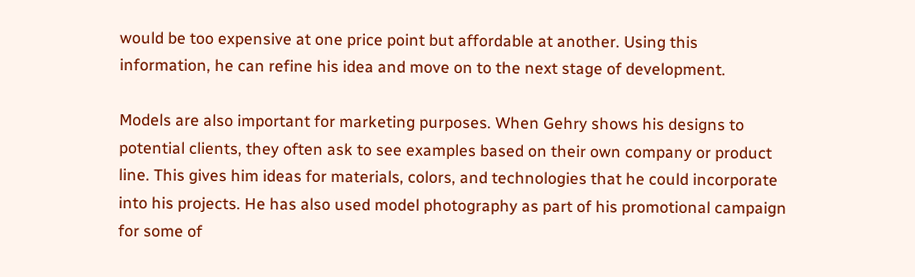would be too expensive at one price point but affordable at another. Using this information, he can refine his idea and move on to the next stage of development.

Models are also important for marketing purposes. When Gehry shows his designs to potential clients, they often ask to see examples based on their own company or product line. This gives him ideas for materials, colors, and technologies that he could incorporate into his projects. He has also used model photography as part of his promotional campaign for some of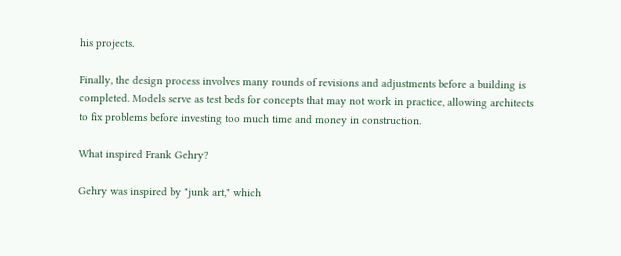his projects.

Finally, the design process involves many rounds of revisions and adjustments before a building is completed. Models serve as test beds for concepts that may not work in practice, allowing architects to fix problems before investing too much time and money in construction.

What inspired Frank Gehry?

Gehry was inspired by "junk art," which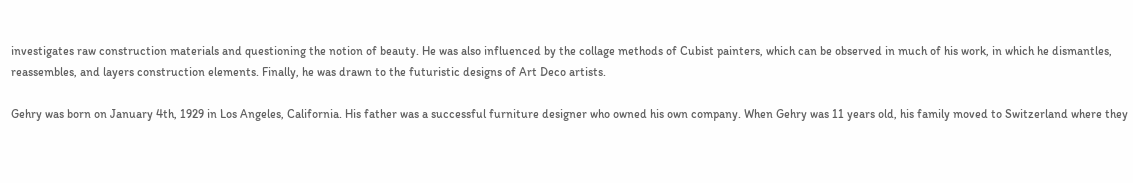investigates raw construction materials and questioning the notion of beauty. He was also influenced by the collage methods of Cubist painters, which can be observed in much of his work, in which he dismantles, reassembles, and layers construction elements. Finally, he was drawn to the futuristic designs of Art Deco artists.

Gehry was born on January 4th, 1929 in Los Angeles, California. His father was a successful furniture designer who owned his own company. When Gehry was 11 years old, his family moved to Switzerland where they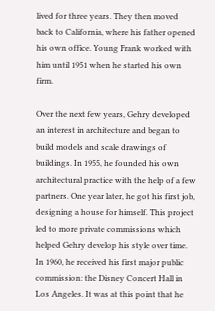lived for three years. They then moved back to California, where his father opened his own office. Young Frank worked with him until 1951 when he started his own firm.

Over the next few years, Gehry developed an interest in architecture and began to build models and scale drawings of buildings. In 1955, he founded his own architectural practice with the help of a few partners. One year later, he got his first job, designing a house for himself. This project led to more private commissions which helped Gehry develop his style over time. In 1960, he received his first major public commission: the Disney Concert Hall in Los Angeles. It was at this point that he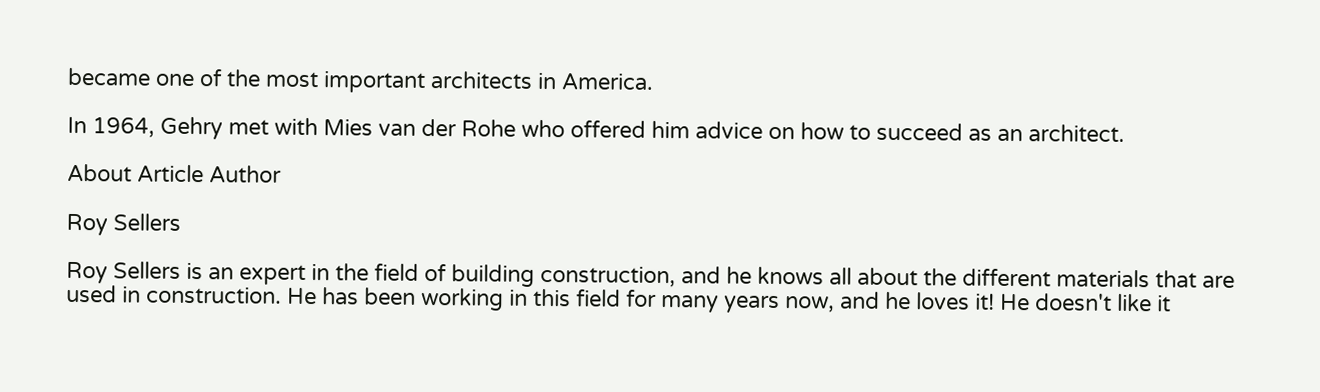became one of the most important architects in America.

In 1964, Gehry met with Mies van der Rohe who offered him advice on how to succeed as an architect.

About Article Author

Roy Sellers

Roy Sellers is an expert in the field of building construction, and he knows all about the different materials that are used in construction. He has been working in this field for many years now, and he loves it! He doesn't like it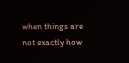when things are not exactly how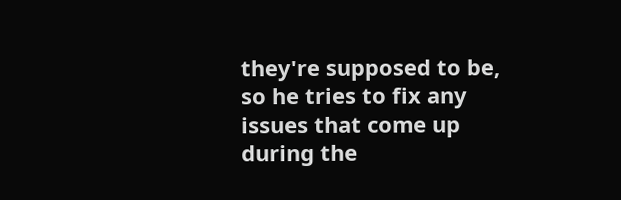they're supposed to be, so he tries to fix any issues that come up during the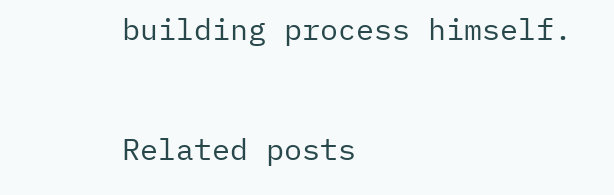building process himself.

Related posts